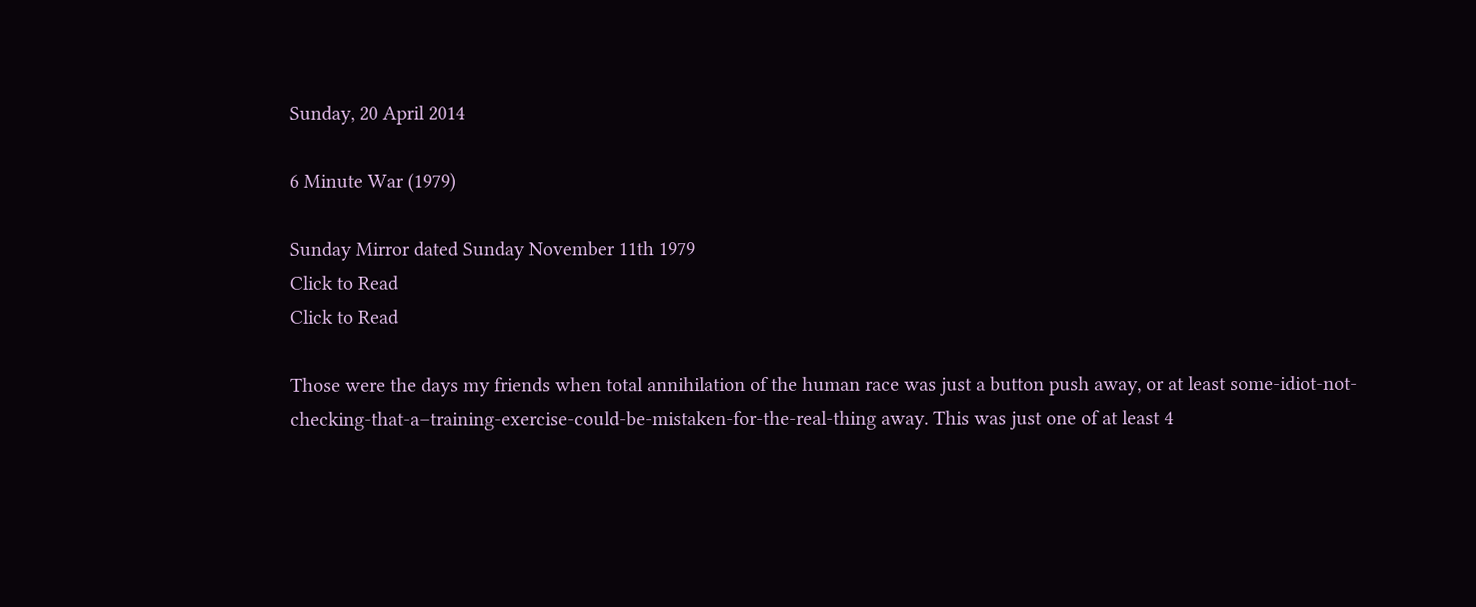Sunday, 20 April 2014

6 Minute War (1979)

Sunday Mirror dated Sunday November 11th 1979
Click to Read
Click to Read

Those were the days my friends when total annihilation of the human race was just a button push away, or at least some-idiot-not-checking-that-a–training-exercise-could-be-mistaken-for-the-real-thing away. This was just one of at least 4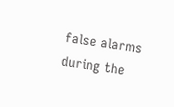false alarms during the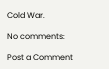Cold War.

No comments:

Post a Comment